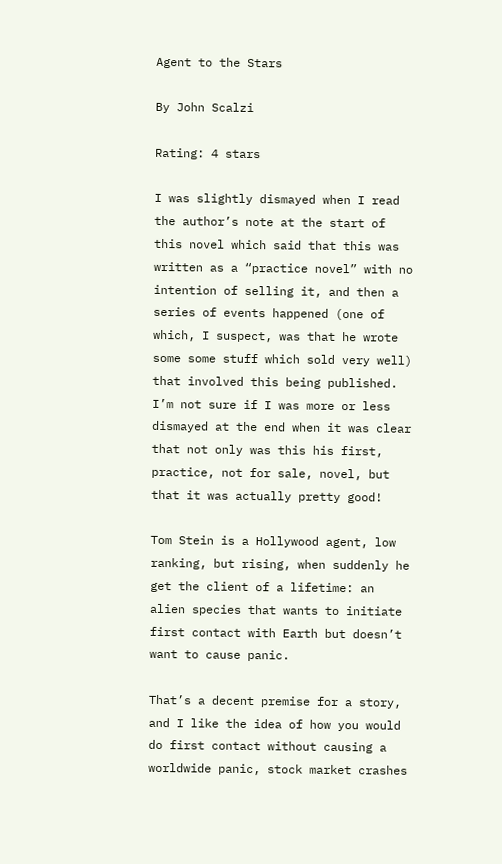Agent to the Stars

By John Scalzi

Rating: 4 stars

I was slightly dismayed when I read the author’s note at the start of this novel which said that this was written as a “practice novel” with no intention of selling it, and then a series of events happened (one of which, I suspect, was that he wrote some some stuff which sold very well) that involved this being published. I’m not sure if I was more or less dismayed at the end when it was clear that not only was this his first, practice, not for sale, novel, but that it was actually pretty good!

Tom Stein is a Hollywood agent, low ranking, but rising, when suddenly he get the client of a lifetime: an alien species that wants to initiate first contact with Earth but doesn’t want to cause panic.

That’s a decent premise for a story, and I like the idea of how you would do first contact without causing a worldwide panic, stock market crashes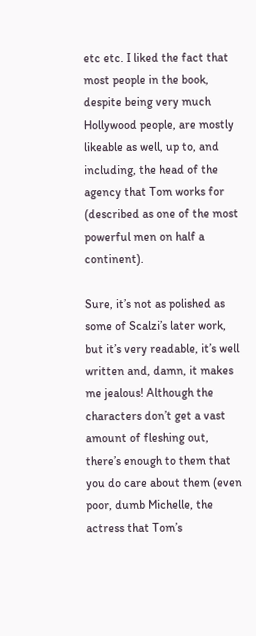etc etc. I liked the fact that most people in the book, despite being very much Hollywood people, are mostly likeable as well, up to, and including, the head of the agency that Tom works for (described as one of the most powerful men on half a continent).

Sure, it’s not as polished as some of Scalzi’s later work, but it’s very readable, it’s well written and, damn, it makes me jealous! Although the characters don’t get a vast amount of fleshing out, there’s enough to them that you do care about them (even poor, dumb Michelle, the actress that Tom’s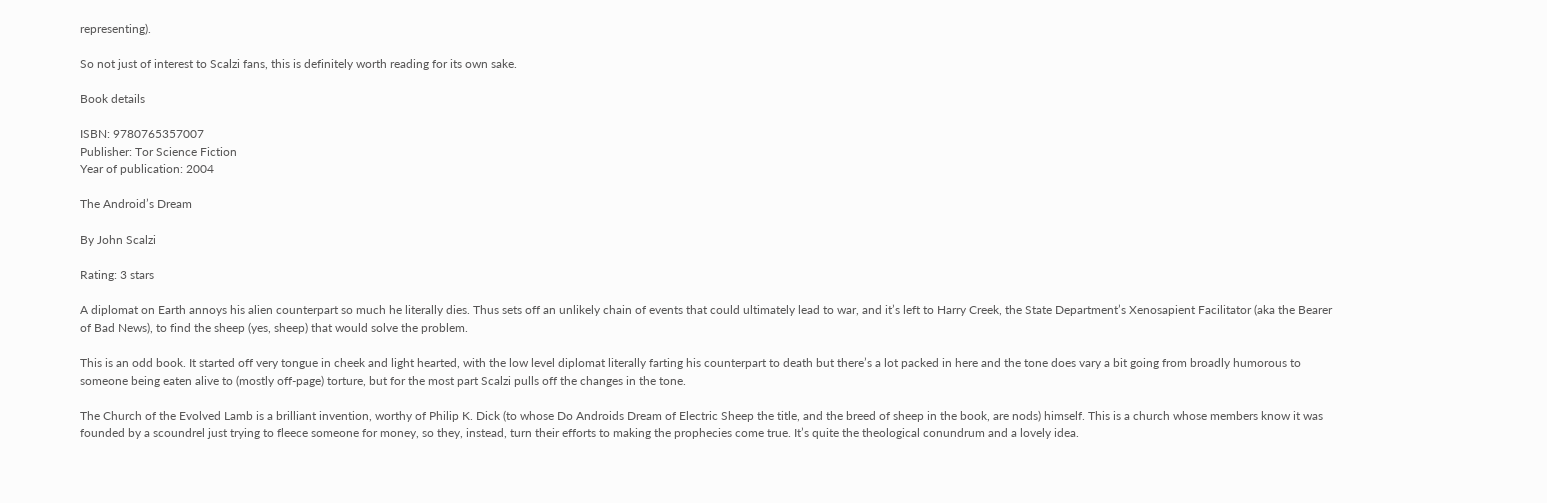representing).

So not just of interest to Scalzi fans, this is definitely worth reading for its own sake.

Book details

ISBN: 9780765357007
Publisher: Tor Science Fiction
Year of publication: 2004

The Android’s Dream

By John Scalzi

Rating: 3 stars

A diplomat on Earth annoys his alien counterpart so much he literally dies. Thus sets off an unlikely chain of events that could ultimately lead to war, and it’s left to Harry Creek, the State Department’s Xenosapient Facilitator (aka the Bearer of Bad News), to find the sheep (yes, sheep) that would solve the problem.

This is an odd book. It started off very tongue in cheek and light hearted, with the low level diplomat literally farting his counterpart to death but there’s a lot packed in here and the tone does vary a bit going from broadly humorous to someone being eaten alive to (mostly off-page) torture, but for the most part Scalzi pulls off the changes in the tone.

The Church of the Evolved Lamb is a brilliant invention, worthy of Philip K. Dick (to whose Do Androids Dream of Electric Sheep the title, and the breed of sheep in the book, are nods) himself. This is a church whose members know it was founded by a scoundrel just trying to fleece someone for money, so they, instead, turn their efforts to making the prophecies come true. It’s quite the theological conundrum and a lovely idea.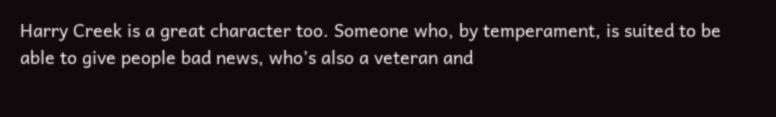Harry Creek is a great character too. Someone who, by temperament, is suited to be able to give people bad news, who’s also a veteran and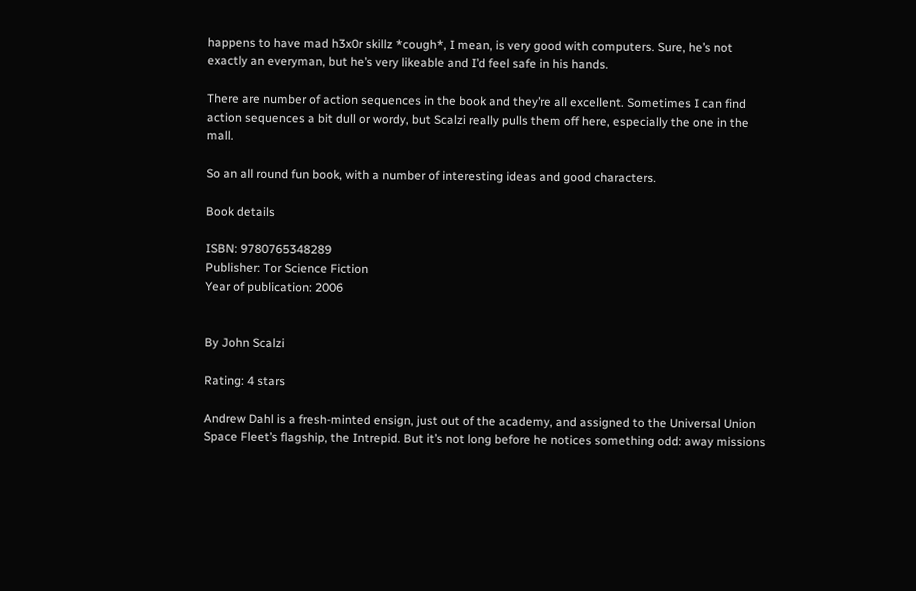happens to have mad h3x0r skillz *cough*, I mean, is very good with computers. Sure, he’s not exactly an everyman, but he’s very likeable and I’d feel safe in his hands.

There are number of action sequences in the book and they’re all excellent. Sometimes I can find action sequences a bit dull or wordy, but Scalzi really pulls them off here, especially the one in the mall.

So an all round fun book, with a number of interesting ideas and good characters.

Book details

ISBN: 9780765348289
Publisher: Tor Science Fiction
Year of publication: 2006


By John Scalzi

Rating: 4 stars

Andrew Dahl is a fresh-minted ensign, just out of the academy, and assigned to the Universal Union Space Fleet’s flagship, the Intrepid. But it’s not long before he notices something odd: away missions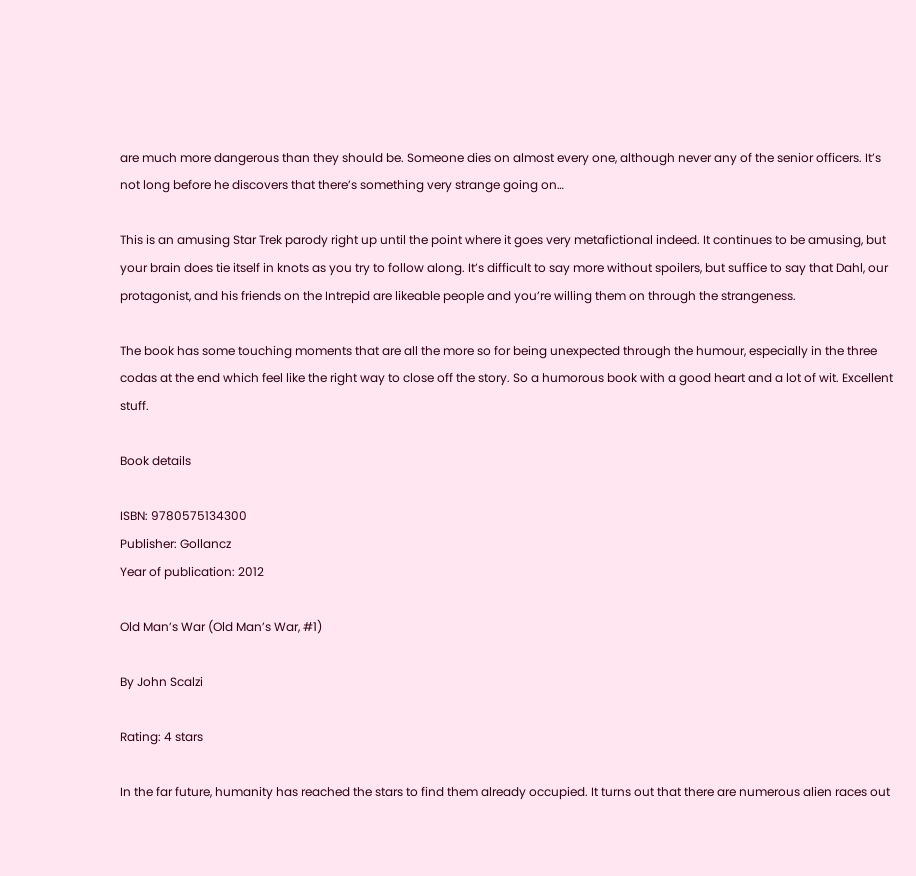are much more dangerous than they should be. Someone dies on almost every one, although never any of the senior officers. It’s not long before he discovers that there’s something very strange going on…

This is an amusing Star Trek parody right up until the point where it goes very metafictional indeed. It continues to be amusing, but your brain does tie itself in knots as you try to follow along. It’s difficult to say more without spoilers, but suffice to say that Dahl, our protagonist, and his friends on the Intrepid are likeable people and you’re willing them on through the strangeness.

The book has some touching moments that are all the more so for being unexpected through the humour, especially in the three codas at the end which feel like the right way to close off the story. So a humorous book with a good heart and a lot of wit. Excellent stuff.

Book details

ISBN: 9780575134300
Publisher: Gollancz
Year of publication: 2012

Old Man’s War (Old Man’s War, #1)

By John Scalzi

Rating: 4 stars

In the far future, humanity has reached the stars to find them already occupied. It turns out that there are numerous alien races out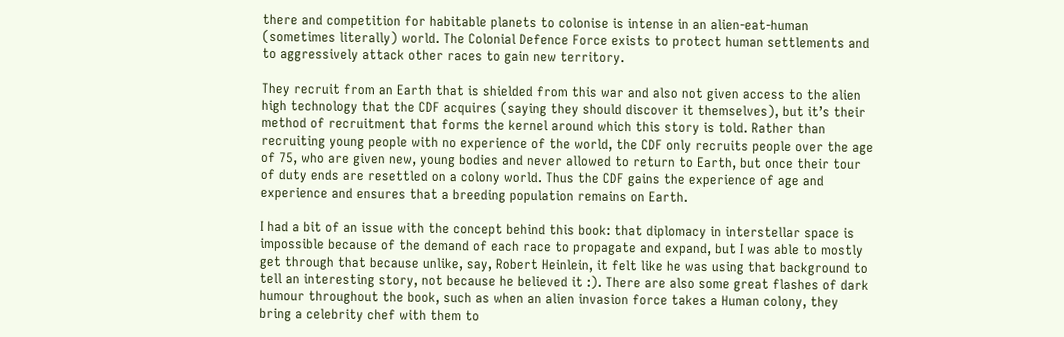there and competition for habitable planets to colonise is intense in an alien-eat-human (sometimes literally) world. The Colonial Defence Force exists to protect human settlements and to aggressively attack other races to gain new territory.

They recruit from an Earth that is shielded from this war and also not given access to the alien high technology that the CDF acquires (saying they should discover it themselves), but it’s their method of recruitment that forms the kernel around which this story is told. Rather than recruiting young people with no experience of the world, the CDF only recruits people over the age of 75, who are given new, young bodies and never allowed to return to Earth, but once their tour of duty ends are resettled on a colony world. Thus the CDF gains the experience of age and experience and ensures that a breeding population remains on Earth.

I had a bit of an issue with the concept behind this book: that diplomacy in interstellar space is impossible because of the demand of each race to propagate and expand, but I was able to mostly get through that because unlike, say, Robert Heinlein, it felt like he was using that background to tell an interesting story, not because he believed it :). There are also some great flashes of dark humour throughout the book, such as when an alien invasion force takes a Human colony, they bring a celebrity chef with them to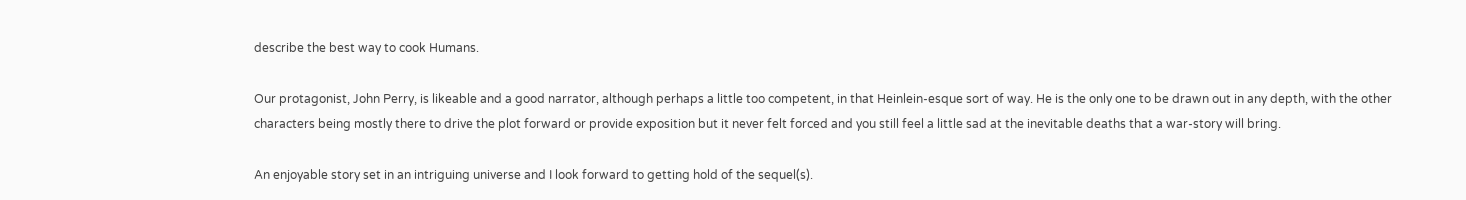describe the best way to cook Humans.

Our protagonist, John Perry, is likeable and a good narrator, although perhaps a little too competent, in that Heinlein-esque sort of way. He is the only one to be drawn out in any depth, with the other characters being mostly there to drive the plot forward or provide exposition but it never felt forced and you still feel a little sad at the inevitable deaths that a war-story will bring.

An enjoyable story set in an intriguing universe and I look forward to getting hold of the sequel(s).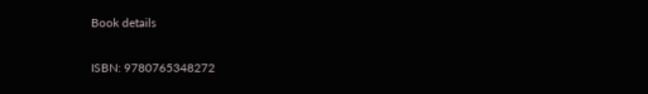Book details

ISBN: 9780765348272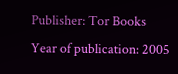Publisher: Tor Books
Year of publication: 2005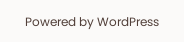Powered by WordPress